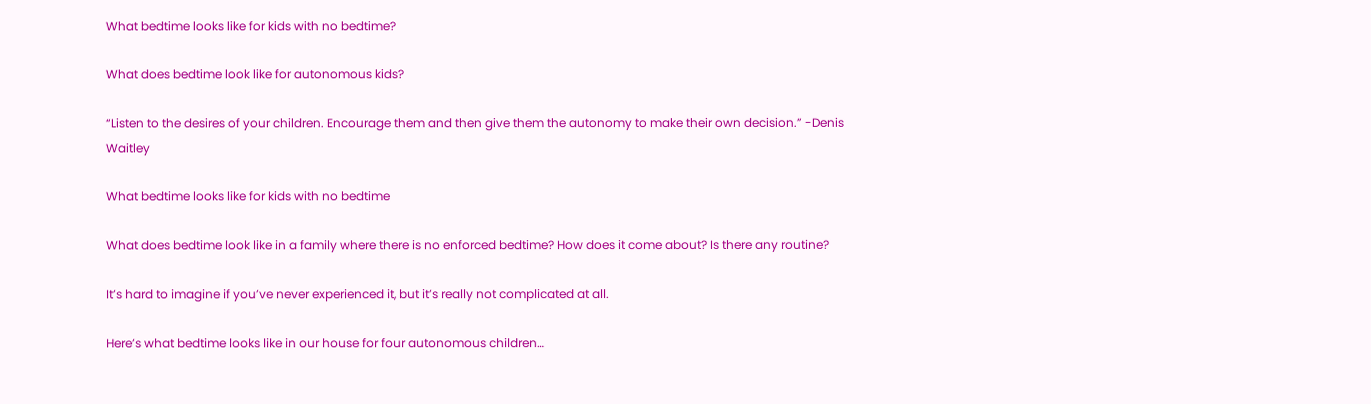What bedtime looks like for kids with no bedtime?

What does bedtime look like for autonomous kids?

“Listen to the desires of your children. Encourage them and then give them the autonomy to make their own decision.” -Denis Waitley

What bedtime looks like for kids with no bedtime

What does bedtime look like in a family where there is no enforced bedtime? How does it come about? Is there any routine?

It’s hard to imagine if you’ve never experienced it, but it’s really not complicated at all.

Here’s what bedtime looks like in our house for four autonomous children…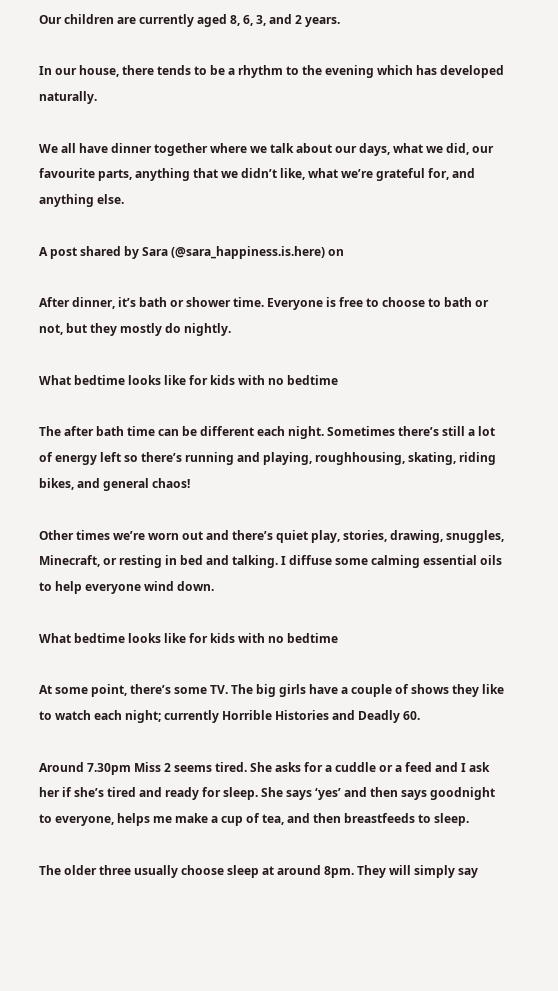Our children are currently aged 8, 6, 3, and 2 years.

In our house, there tends to be a rhythm to the evening which has developed naturally.

We all have dinner together where we talk about our days, what we did, our favourite parts, anything that we didn’t like, what we’re grateful for, and anything else.

A post shared by Sara (@sara_happiness.is.here) on

After dinner, it’s bath or shower time. Everyone is free to choose to bath or not, but they mostly do nightly.

What bedtime looks like for kids with no bedtime

The after bath time can be different each night. Sometimes there’s still a lot of energy left so there’s running and playing, roughhousing, skating, riding bikes, and general chaos!

Other times we’re worn out and there’s quiet play, stories, drawing, snuggles, Minecraft, or resting in bed and talking. I diffuse some calming essential oils to help everyone wind down.

What bedtime looks like for kids with no bedtime

At some point, there’s some TV. The big girls have a couple of shows they like to watch each night; currently Horrible Histories and Deadly 60.

Around 7.30pm Miss 2 seems tired. She asks for a cuddle or a feed and I ask her if she’s tired and ready for sleep. She says ‘yes’ and then says goodnight to everyone, helps me make a cup of tea, and then breastfeeds to sleep.

The older three usually choose sleep at around 8pm. They will simply say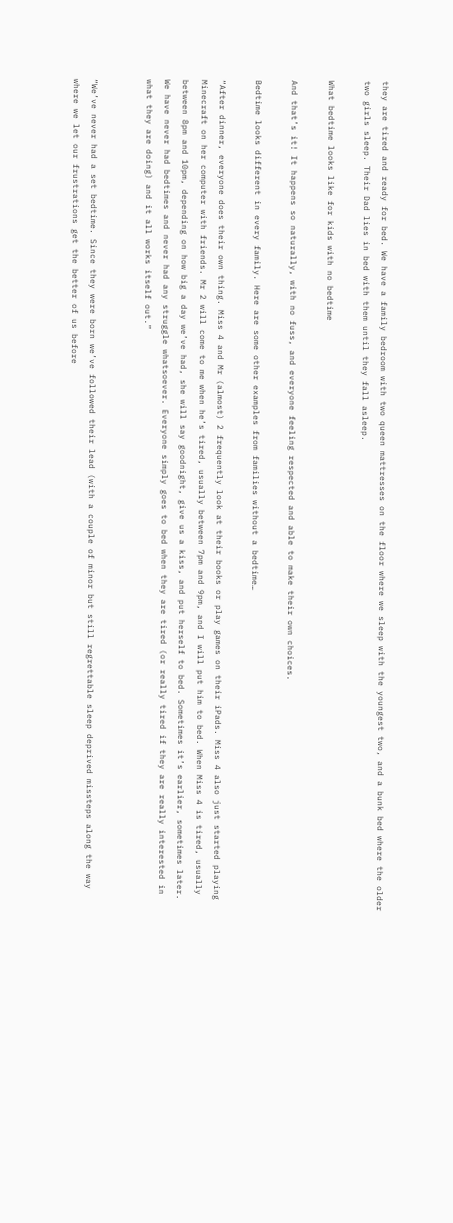they are tired and ready for bed. We have a family bedroom with two queen mattresses on the floor where we sleep with the youngest two, and a bunk bed where the older two girls sleep. Their Dad lies in bed with them until they fall asleep.

What bedtime looks like for kids with no bedtime

And that’s it! It happens so naturally, with no fuss, and everyone feeling respected and able to make their own choices.

Bedtime looks different in every family. Here are some other examples from families without a bedtime…

“After dinner, everyone does their own thing. Miss 4 and Mr (almost) 2 frequently look at their books or play games on their iPads. Miss 4 also just started playing Minecraft on her computer with friends. Mr 2 will come to me when he’s tired, usually between 7pm and 9pm, and I will put him to bed. When Miss 4 is tired, usually between 8pm and 10pm, depending on how big a day we’ve had, she will say goodnight, give us a kiss, and put herself to bed. Sometimes it’s earlier, sometimes later. We have never had bedtimes and never had any struggle whatsoever. Everyone simply goes to bed when they are tired (or really tired if they are really interested in what they are doing) and it all works itself out.”


“We’ve never had a set bedtime. Since they were born we’ve followed their lead (with a couple of minor but still regrettable sleep deprived missteps along the way where we let our frustrations get the better of us before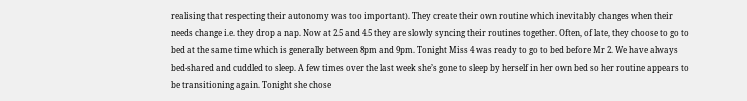realising that respecting their autonomy was too important). They create their own routine which inevitably changes when their needs change i.e. they drop a nap. Now at 2.5 and 4.5 they are slowly syncing their routines together. Often, of late, they choose to go to bed at the same time which is generally between 8pm and 9pm. Tonight Miss 4 was ready to go to bed before Mr 2. We have always bed-shared and cuddled to sleep. A few times over the last week she’s gone to sleep by herself in her own bed so her routine appears to be transitioning again. Tonight she chose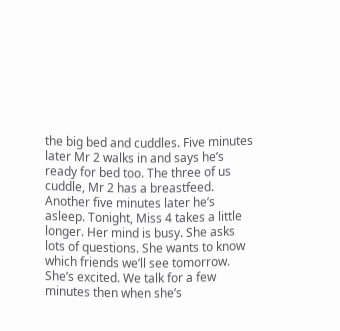the big bed and cuddles. Five minutes later Mr 2 walks in and says he’s ready for bed too. The three of us cuddle, Mr 2 has a breastfeed. Another five minutes later he’s asleep. Tonight, Miss 4 takes a little longer. Her mind is busy. She asks lots of questions. She wants to know which friends we’ll see tomorrow. She’s excited. We talk for a few minutes then when she’s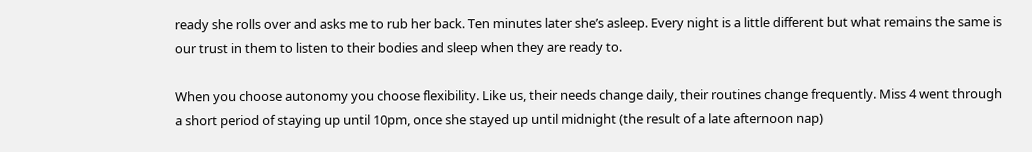ready she rolls over and asks me to rub her back. Ten minutes later she’s asleep. Every night is a little different but what remains the same is our trust in them to listen to their bodies and sleep when they are ready to.

When you choose autonomy you choose flexibility. Like us, their needs change daily, their routines change frequently. Miss 4 went through a short period of staying up until 10pm, once she stayed up until midnight (the result of a late afternoon nap)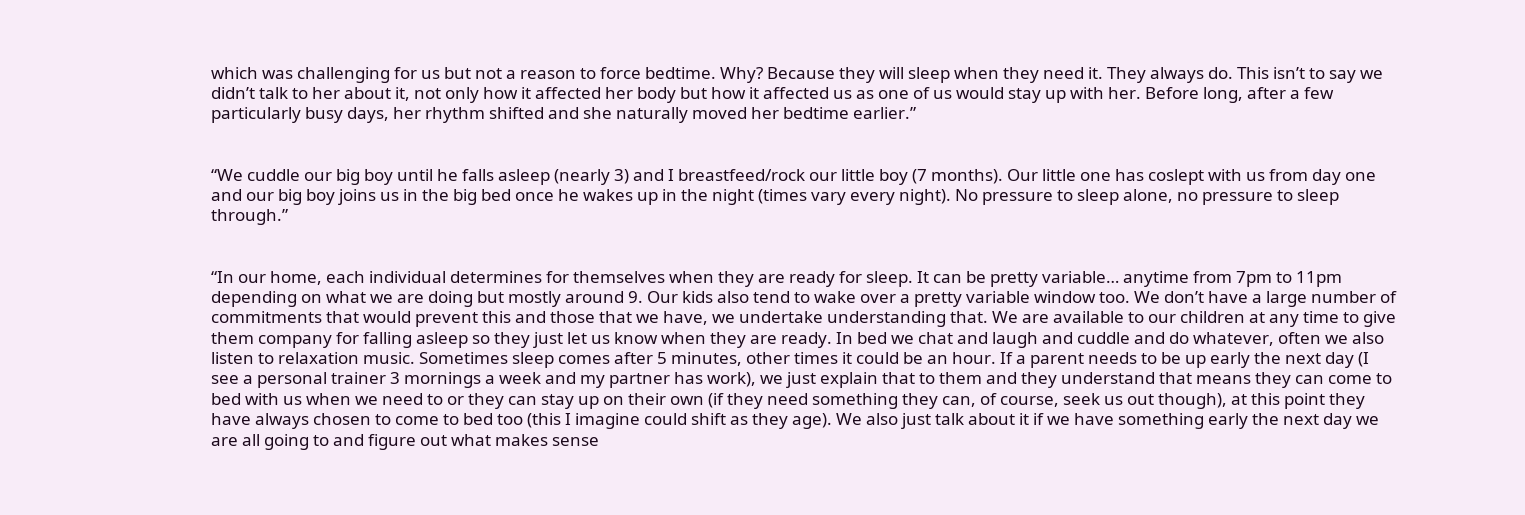which was challenging for us but not a reason to force bedtime. Why? Because they will sleep when they need it. They always do. This isn’t to say we didn’t talk to her about it, not only how it affected her body but how it affected us as one of us would stay up with her. Before long, after a few particularly busy days, her rhythm shifted and she naturally moved her bedtime earlier.”


“We cuddle our big boy until he falls asleep (nearly 3) and I breastfeed/rock our little boy (7 months). Our little one has coslept with us from day one and our big boy joins us in the big bed once he wakes up in the night (times vary every night). No pressure to sleep alone, no pressure to sleep through.”


“In our home, each individual determines for themselves when they are ready for sleep. It can be pretty variable… anytime from 7pm to 11pm depending on what we are doing but mostly around 9. Our kids also tend to wake over a pretty variable window too. We don’t have a large number of commitments that would prevent this and those that we have, we undertake understanding that. We are available to our children at any time to give them company for falling asleep so they just let us know when they are ready. In bed we chat and laugh and cuddle and do whatever, often we also listen to relaxation music. Sometimes sleep comes after 5 minutes, other times it could be an hour. If a parent needs to be up early the next day (I see a personal trainer 3 mornings a week and my partner has work), we just explain that to them and they understand that means they can come to bed with us when we need to or they can stay up on their own (if they need something they can, of course, seek us out though), at this point they have always chosen to come to bed too (this I imagine could shift as they age). We also just talk about it if we have something early the next day we are all going to and figure out what makes sense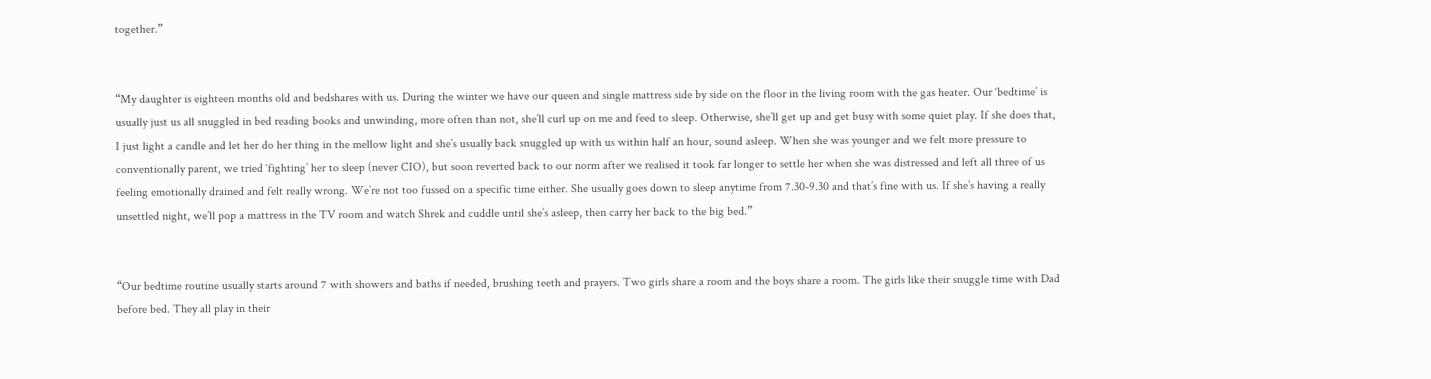together.”


“My daughter is eighteen months old and bedshares with us. During the winter we have our queen and single mattress side by side on the floor in the living room with the gas heater. Our ‘bedtime’ is usually just us all snuggled in bed reading books and unwinding, more often than not, she’ll curl up on me and feed to sleep. Otherwise, she’ll get up and get busy with some quiet play. If she does that, I just light a candle and let her do her thing in the mellow light and she’s usually back snuggled up with us within half an hour, sound asleep. When she was younger and we felt more pressure to conventionally parent, we tried ‘fighting’ her to sleep (never CIO), but soon reverted back to our norm after we realised it took far longer to settle her when she was distressed and left all three of us feeling emotionally drained and felt really wrong. We’re not too fussed on a specific time either. She usually goes down to sleep anytime from 7.30-9.30 and that’s fine with us. If she’s having a really unsettled night, we’ll pop a mattress in the TV room and watch Shrek and cuddle until she’s asleep, then carry her back to the big bed.”


“Our bedtime routine usually starts around 7 with showers and baths if needed, brushing teeth and prayers. Two girls share a room and the boys share a room. The girls like their snuggle time with Dad before bed. They all play in their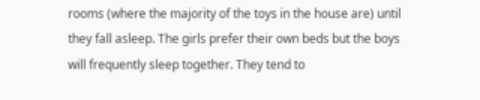rooms (where the majority of the toys in the house are) until they fall asleep. The girls prefer their own beds but the boys will frequently sleep together. They tend to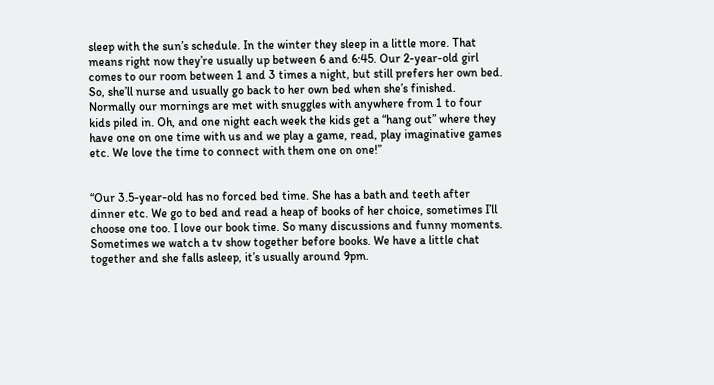sleep with the sun’s schedule. In the winter they sleep in a little more. That means right now they’re usually up between 6 and 6:45. Our 2-year-old girl comes to our room between 1 and 3 times a night, but still prefers her own bed. So, she’ll nurse and usually go back to her own bed when she’s finished. Normally our mornings are met with snuggles with anywhere from 1 to four kids piled in. Oh, and one night each week the kids get a “hang out” where they have one on one time with us and we play a game, read, play imaginative games etc. We love the time to connect with them one on one!”


“Our 3.5-year-old has no forced bed time. She has a bath and teeth after dinner etc. We go to bed and read a heap of books of her choice, sometimes I’ll choose one too. I love our book time. So many discussions and funny moments. Sometimes we watch a tv show together before books. We have a little chat together and she falls asleep, it’s usually around 9pm.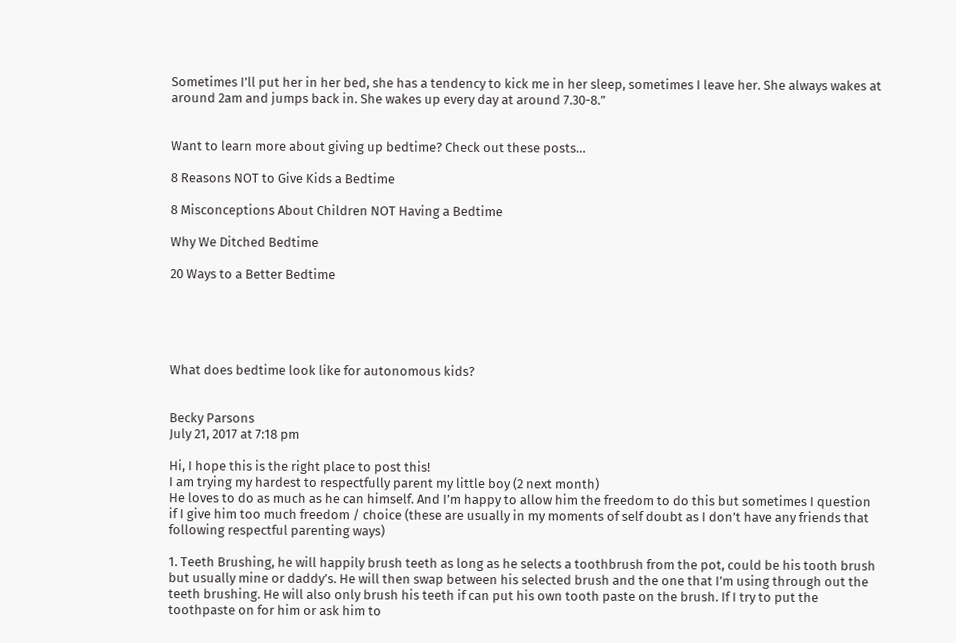Sometimes I’ll put her in her bed, she has a tendency to kick me in her sleep, sometimes I leave her. She always wakes at around 2am and jumps back in. She wakes up every day at around 7.30-8.”


Want to learn more about giving up bedtime? Check out these posts…

8 Reasons NOT to Give Kids a Bedtime

8 Misconceptions About Children NOT Having a Bedtime

Why We Ditched Bedtime

20 Ways to a Better Bedtime





What does bedtime look like for autonomous kids?


Becky Parsons
July 21, 2017 at 7:18 pm

Hi, I hope this is the right place to post this!
I am trying my hardest to respectfully parent my little boy (2 next month)
He loves to do as much as he can himself. And I’m happy to allow him the freedom to do this but sometimes I question if I give him too much freedom / choice (these are usually in my moments of self doubt as I don’t have any friends that following respectful parenting ways)

1. Teeth Brushing, he will happily brush teeth as long as he selects a toothbrush from the pot, could be his tooth brush but usually mine or daddy’s. He will then swap between his selected brush and the one that I’m using through out the teeth brushing. He will also only brush his teeth if can put his own tooth paste on the brush. If I try to put the toothpaste on for him or ask him to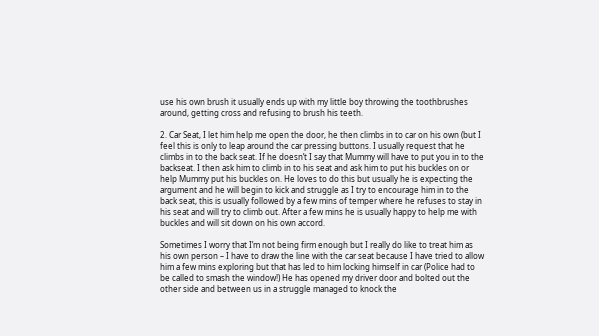use his own brush it usually ends up with my little boy throwing the toothbrushes around, getting cross and refusing to brush his teeth.

2. Car Seat, I let him help me open the door, he then climbs in to car on his own (but I feel this is only to leap around the car pressing buttons. I usually request that he climbs in to the back seat. If he doesn’t I say that Mummy will have to put you in to the backseat. I then ask him to climb in to his seat and ask him to put his buckles on or help Mummy put his buckles on. He loves to do this but usually he is expecting the argument and he will begin to kick and struggle as I try to encourage him in to the back seat, this is usually followed by a few mins of temper where he refuses to stay in his seat and will try to climb out. After a few mins he is usually happy to help me with buckles and will sit down on his own accord.

Sometimes I worry that I’m not being firm enough but I really do like to treat him as his own person – I have to draw the line with the car seat because I have tried to allow him a few mins exploring but that has led to him locking himself in car (Police had to be called to smash the window!) He has opened my driver door and bolted out the other side and between us in a struggle managed to knock the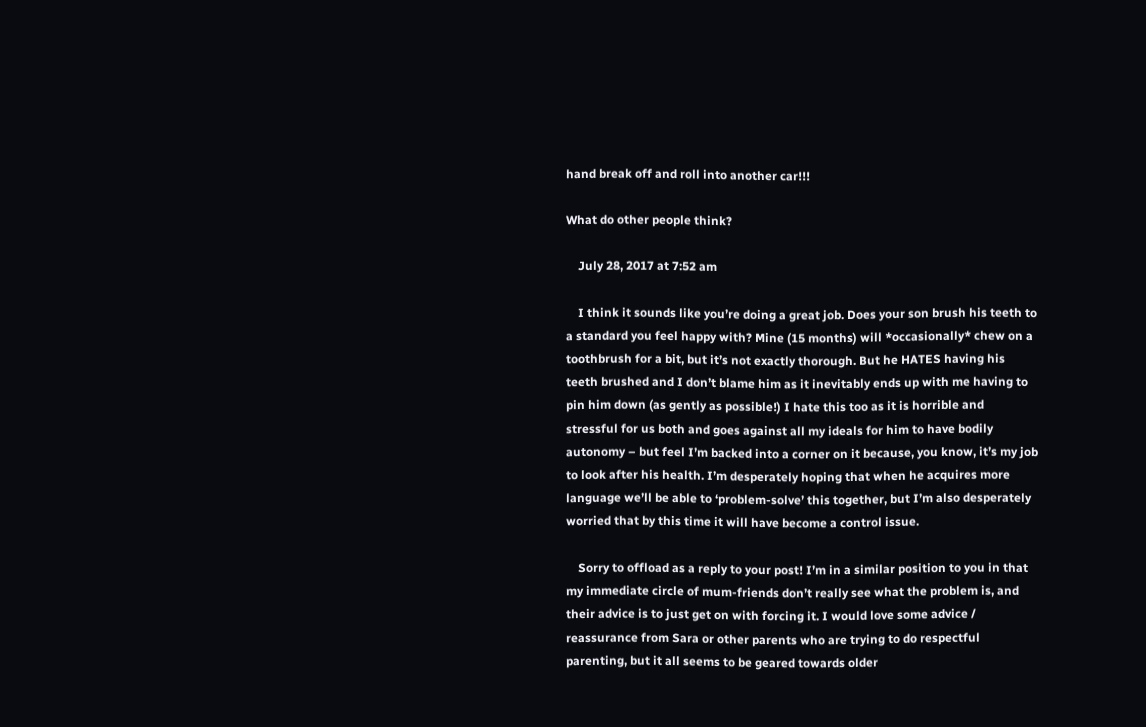hand break off and roll into another car!!!

What do other people think?

    July 28, 2017 at 7:52 am

    I think it sounds like you’re doing a great job. Does your son brush his teeth to a standard you feel happy with? Mine (15 months) will *occasionally* chew on a toothbrush for a bit, but it’s not exactly thorough. But he HATES having his teeth brushed and I don’t blame him as it inevitably ends up with me having to pin him down (as gently as possible!) I hate this too as it is horrible and stressful for us both and goes against all my ideals for him to have bodily autonomy – but feel I’m backed into a corner on it because, you know, it’s my job to look after his health. I’m desperately hoping that when he acquires more language we’ll be able to ‘problem-solve’ this together, but I’m also desperately worried that by this time it will have become a control issue.

    Sorry to offload as a reply to your post! I’m in a similar position to you in that my immediate circle of mum-friends don’t really see what the problem is, and their advice is to just get on with forcing it. I would love some advice / reassurance from Sara or other parents who are trying to do respectful parenting, but it all seems to be geared towards older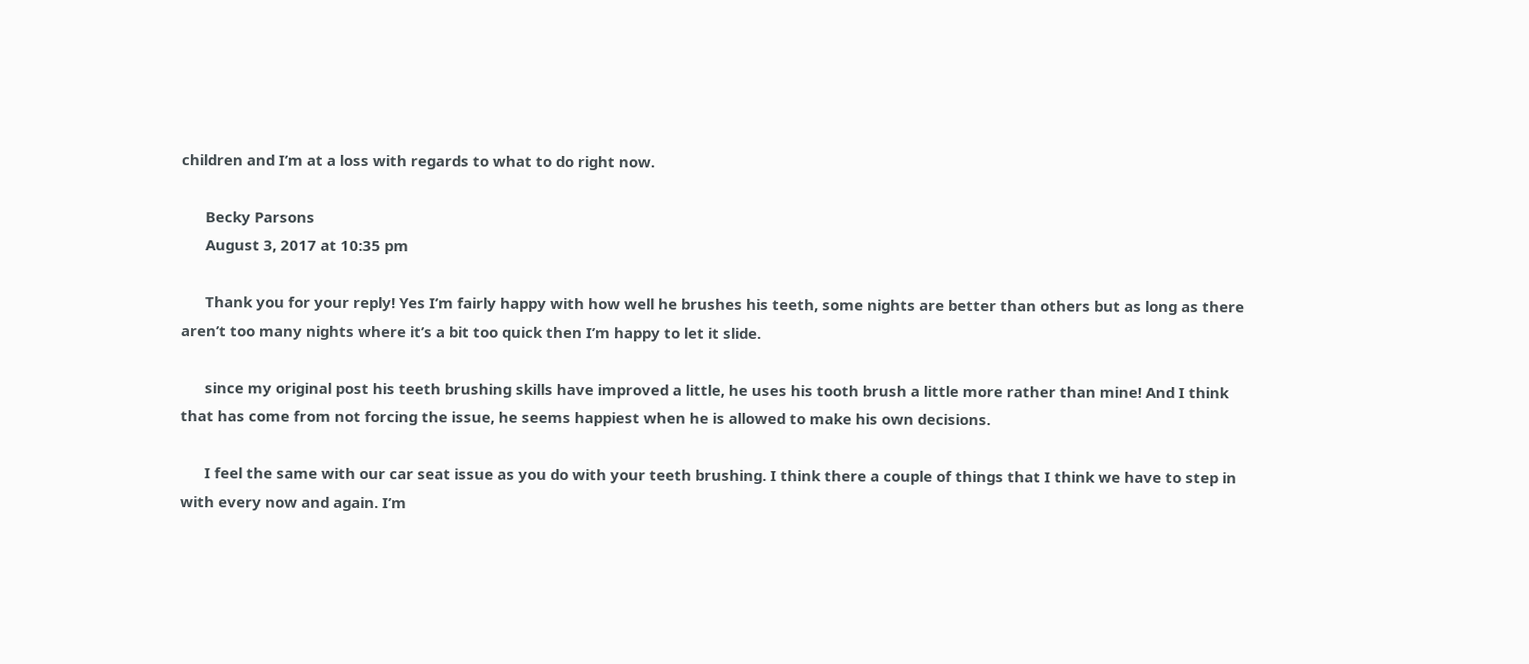children and I’m at a loss with regards to what to do right now.

      Becky Parsons
      August 3, 2017 at 10:35 pm

      Thank you for your reply! Yes I’m fairly happy with how well he brushes his teeth, some nights are better than others but as long as there aren’t too many nights where it’s a bit too quick then I’m happy to let it slide.

      since my original post his teeth brushing skills have improved a little, he uses his tooth brush a little more rather than mine! And I think that has come from not forcing the issue, he seems happiest when he is allowed to make his own decisions.

      I feel the same with our car seat issue as you do with your teeth brushing. I think there a couple of things that I think we have to step in with every now and again. I’m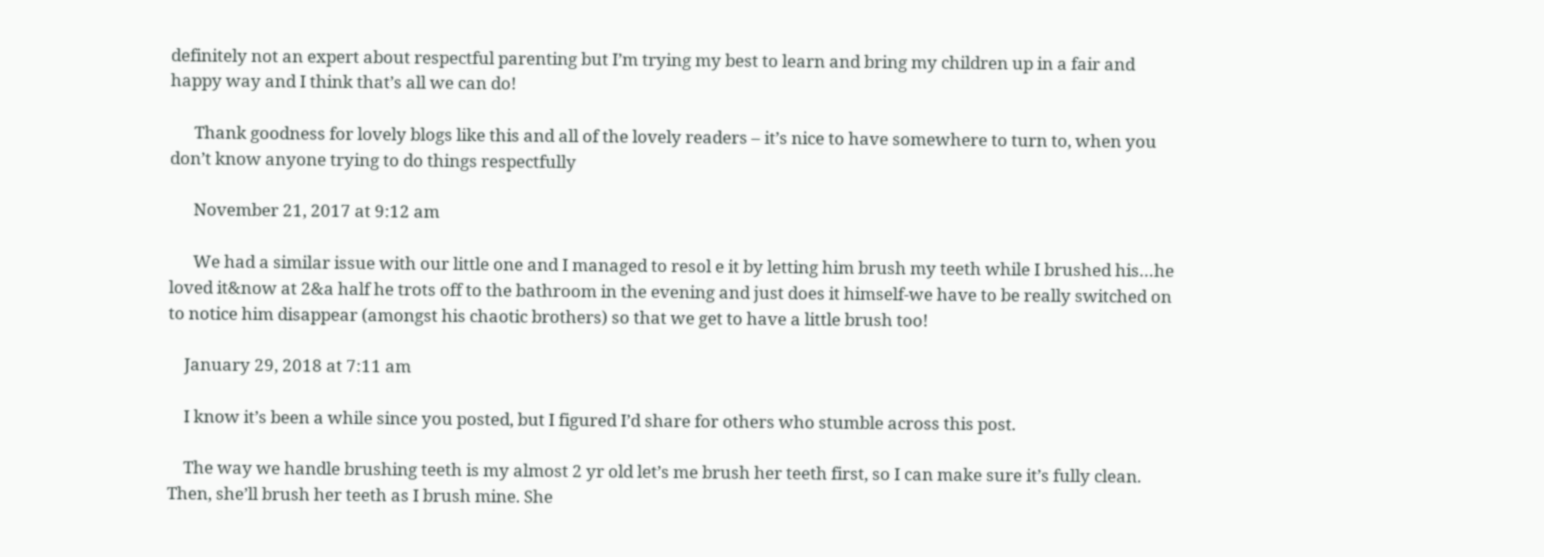definitely not an expert about respectful parenting but I’m trying my best to learn and bring my children up in a fair and happy way and I think that’s all we can do!

      Thank goodness for lovely blogs like this and all of the lovely readers – it’s nice to have somewhere to turn to, when you don’t know anyone trying to do things respectfully

      November 21, 2017 at 9:12 am

      We had a similar issue with our little one and I managed to resol e it by letting him brush my teeth while I brushed his…he loved it&now at 2&a half he trots off to the bathroom in the evening and just does it himself-we have to be really switched on to notice him disappear (amongst his chaotic brothers) so that we get to have a little brush too!

    January 29, 2018 at 7:11 am

    I know it’s been a while since you posted, but I figured I’d share for others who stumble across this post.

    The way we handle brushing teeth is my almost 2 yr old let’s me brush her teeth first, so I can make sure it’s fully clean. Then, she’ll brush her teeth as I brush mine. She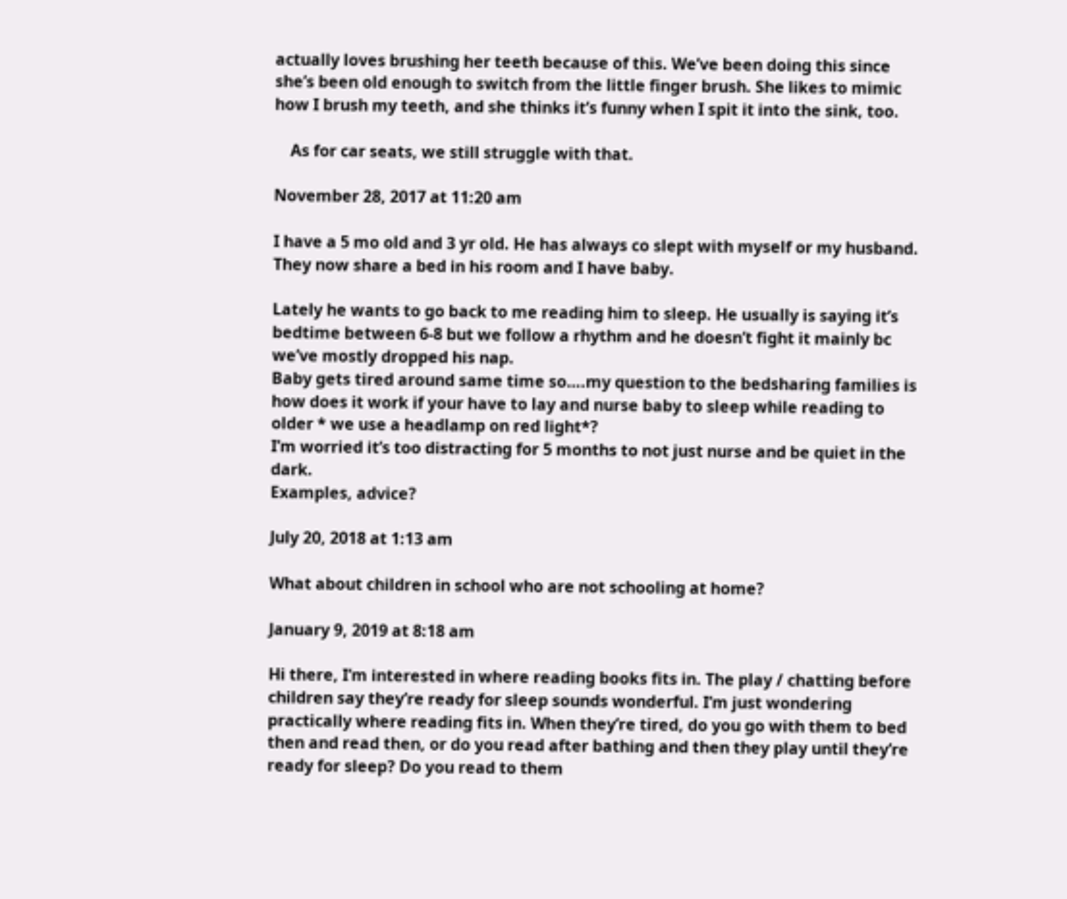actually loves brushing her teeth because of this. We’ve been doing this since she’s been old enough to switch from the little finger brush. She likes to mimic how I brush my teeth, and she thinks it’s funny when I spit it into the sink, too.

    As for car seats, we still struggle with that.

November 28, 2017 at 11:20 am

I have a 5 mo old and 3 yr old. He has always co slept with myself or my husband. They now share a bed in his room and I have baby.

Lately he wants to go back to me reading him to sleep. He usually is saying it’s bedtime between 6-8 but we follow a rhythm and he doesn’t fight it mainly bc we’ve mostly dropped his nap.
Baby gets tired around same time so….my question to the bedsharing families is how does it work if your have to lay and nurse baby to sleep while reading to older * we use a headlamp on red light*?
I’m worried it’s too distracting for 5 months to not just nurse and be quiet in the dark.
Examples, advice?

July 20, 2018 at 1:13 am

What about children in school who are not schooling at home?

January 9, 2019 at 8:18 am

Hi there, I’m interested in where reading books fits in. The play / chatting before children say they’re ready for sleep sounds wonderful. I’m just wondering practically where reading fits in. When they’re tired, do you go with them to bed then and read then, or do you read after bathing and then they play until they’re ready for sleep? Do you read to them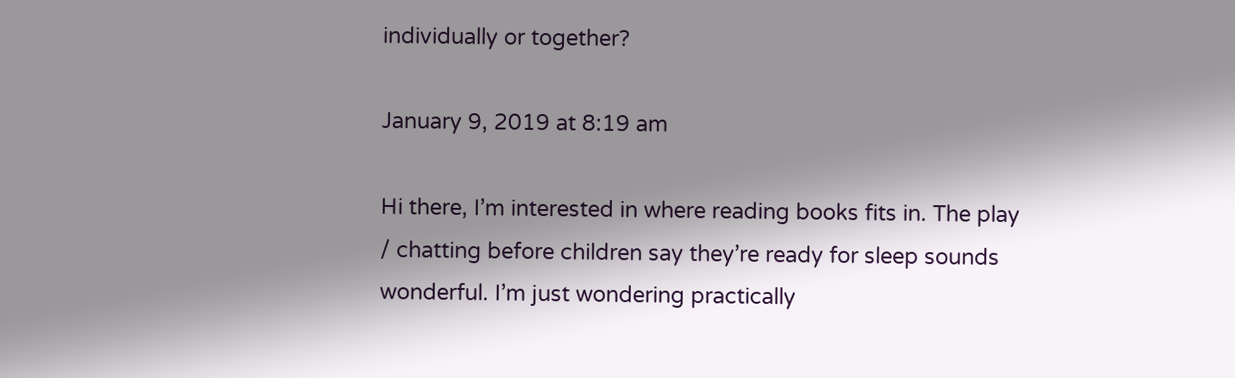individually or together?

January 9, 2019 at 8:19 am

Hi there, I’m interested in where reading books fits in. The play / chatting before children say they’re ready for sleep sounds wonderful. I’m just wondering practically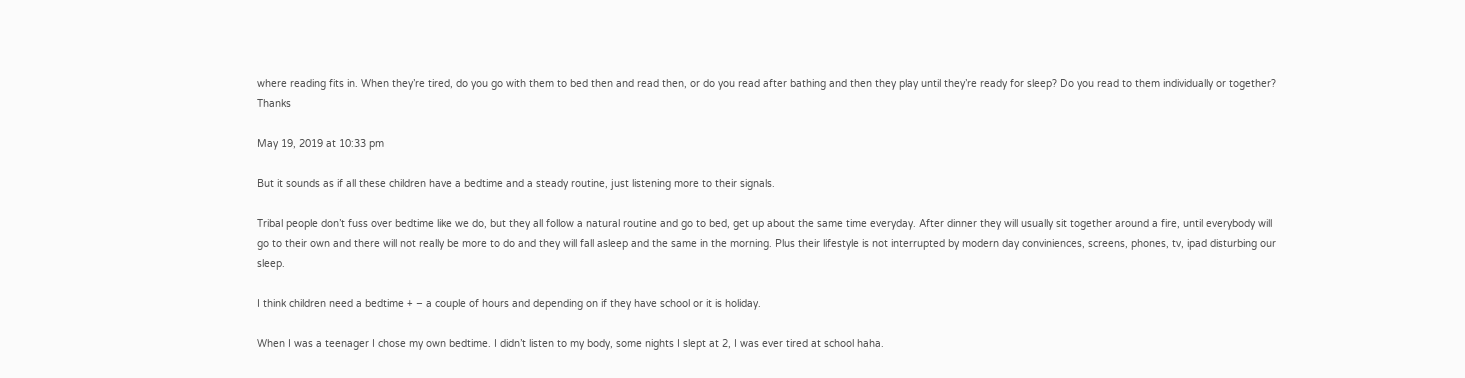where reading fits in. When they’re tired, do you go with them to bed then and read then, or do you read after bathing and then they play until they’re ready for sleep? Do you read to them individually or together? Thanks

May 19, 2019 at 10:33 pm

But it sounds as if all these children have a bedtime and a steady routine, just listening more to their signals.

Tribal people don’t fuss over bedtime like we do, but they all follow a natural routine and go to bed, get up about the same time everyday. After dinner they will usually sit together around a fire, until everybody will go to their own and there will not really be more to do and they will fall asleep and the same in the morning. Plus their lifestyle is not interrupted by modern day conviniences, screens, phones, tv, ipad disturbing our sleep.

I think children need a bedtime + – a couple of hours and depending on if they have school or it is holiday.

When I was a teenager I chose my own bedtime. I didn’t listen to my body, some nights I slept at 2, I was ever tired at school haha.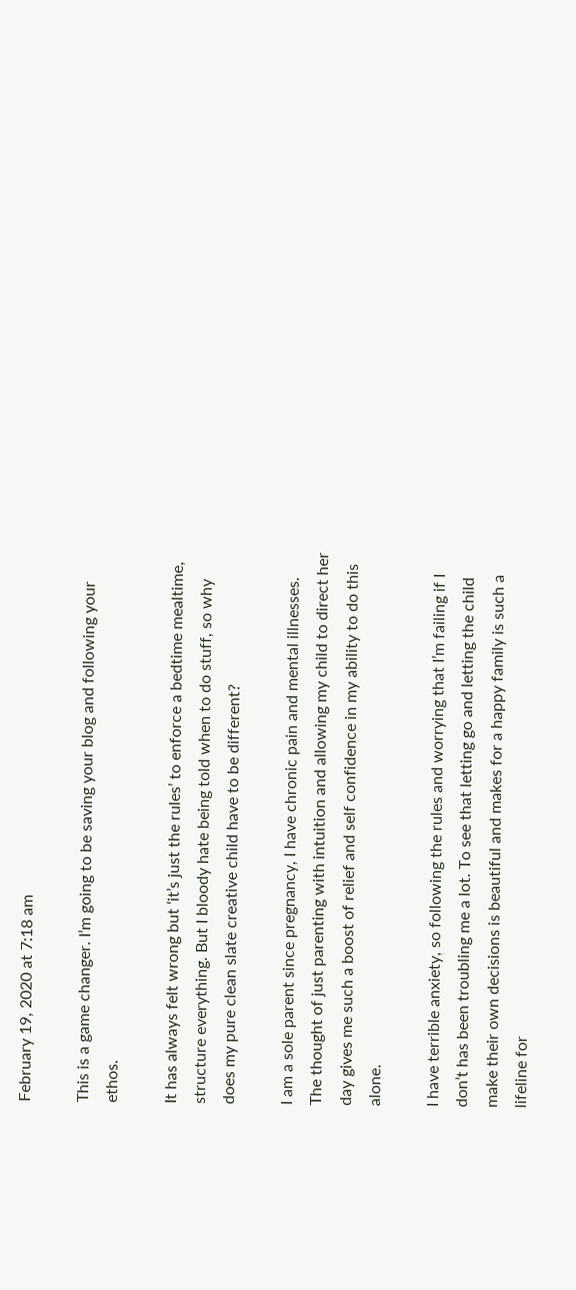February 19, 2020 at 7:18 am

This is a game changer. I’m going to be saving your blog and following your ethos.

It has always felt wrong but ‘it’s just the rules’ to enforce a bedtime mealtime, structure everything. But I bloody hate being told when to do stuff, so why does my pure clean slate creative child have to be different?

I am a sole parent since pregnancy, I have chronic pain and mental illnesses. The thought of just parenting with intuition and allowing my child to direct her day gives me such a boost of relief and self confidence in my ability to do this alone.

I have terrible anxiety, so following the rules and worrying that I’m failing if I don’t has been troubling me a lot. To see that letting go and letting the child make their own decisions is beautiful and makes for a happy family is such a lifeline for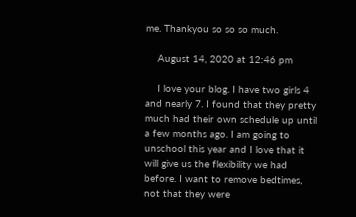me. Thankyou so so so much.

    August 14, 2020 at 12:46 pm

    I love your blog. I have two girls 4 and nearly 7. I found that they pretty much had their own schedule up until a few months ago. I am going to unschool this year and I love that it will give us the flexibility we had before. I want to remove bedtimes, not that they were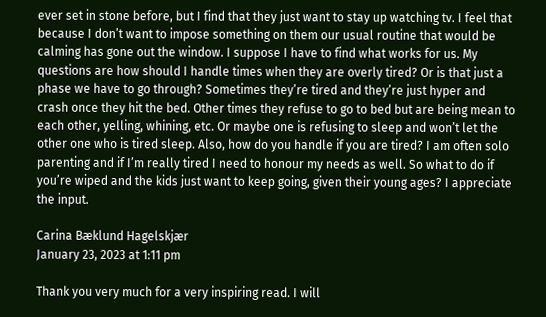ever set in stone before, but I find that they just want to stay up watching tv. I feel that because I don’t want to impose something on them our usual routine that would be calming has gone out the window. I suppose I have to find what works for us. My questions are how should I handle times when they are overly tired? Or is that just a phase we have to go through? Sometimes they’re tired and they’re just hyper and crash once they hit the bed. Other times they refuse to go to bed but are being mean to each other, yelling, whining, etc. Or maybe one is refusing to sleep and won’t let the other one who is tired sleep. Also, how do you handle if you are tired? I am often solo parenting and if I’m really tired I need to honour my needs as well. So what to do if you’re wiped and the kids just want to keep going, given their young ages? I appreciate the input.

Carina Bæklund Hagelskjær
January 23, 2023 at 1:11 pm

Thank you very much for a very inspiring read. I will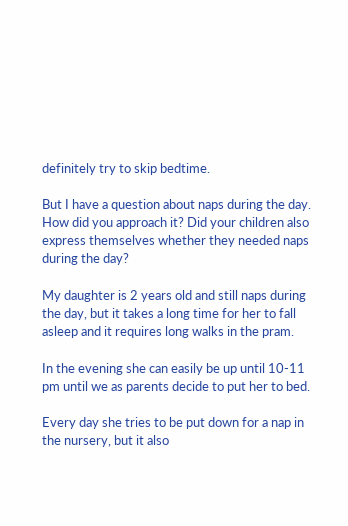definitely try to skip bedtime.

But I have a question about naps during the day. How did you approach it? Did your children also express themselves whether they needed naps during the day?

My daughter is 2 years old and still naps during the day, but it takes a long time for her to fall asleep and it requires long walks in the pram.

In the evening she can easily be up until 10-11 pm until we as parents decide to put her to bed.

Every day she tries to be put down for a nap in the nursery, but it also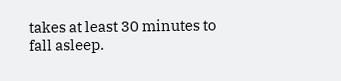takes at least 30 minutes to fall asleep.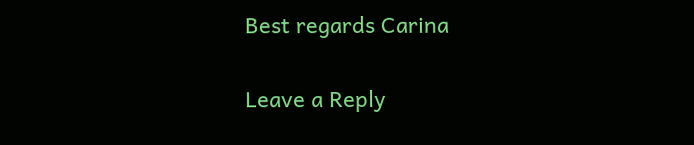Best regards Carina

Leave a Reply